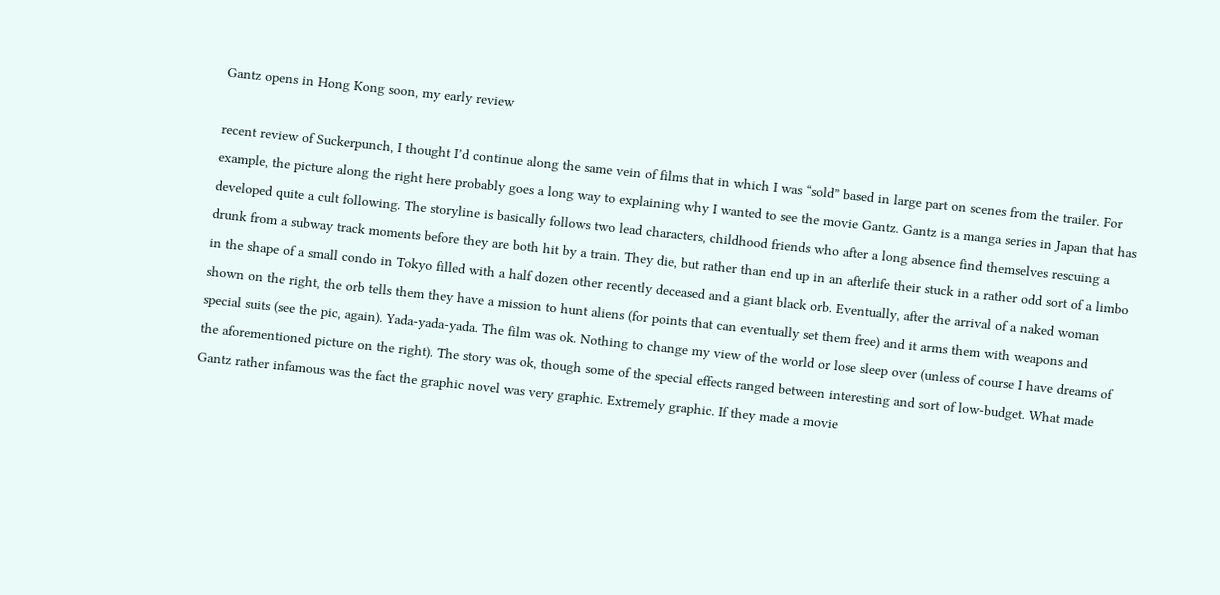Gantz opens in Hong Kong soon, my early review

recent review of Suckerpunch, I thought I’d continue along the same vein of films that in which I was “sold” based in large part on scenes from the trailer. For example, the picture along the right here probably goes a long way to explaining why I wanted to see the movie Gantz. Gantz is a manga series in Japan that has developed quite a cult following. The storyline is basically follows two lead characters, childhood friends who after a long absence find themselves rescuing a drunk from a subway track moments before they are both hit by a train. They die, but rather than end up in an afterlife their stuck in a rather odd sort of a limbo in the shape of a small condo in Tokyo filled with a half dozen other recently deceased and a giant black orb. Eventually, after the arrival of a naked woman shown on the right, the orb tells them they have a mission to hunt aliens (for points that can eventually set them free) and it arms them with weapons and special suits (see the pic, again). Yada-yada-yada. The film was ok. Nothing to change my view of the world or lose sleep over (unless of course I have dreams of the aforementioned picture on the right). The story was ok, though some of the special effects ranged between interesting and sort of low-budget. What made Gantz rather infamous was the fact the graphic novel was very graphic. Extremely graphic. If they made a movie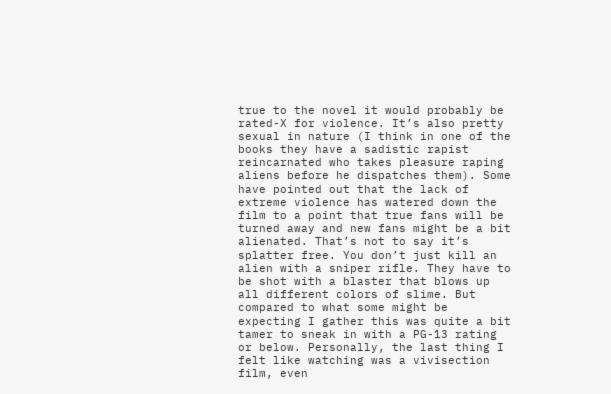true to the novel it would probably be rated-X for violence. It’s also pretty sexual in nature (I think in one of the books they have a sadistic rapist reincarnated who takes pleasure raping aliens before he dispatches them). Some have pointed out that the lack of extreme violence has watered down the film to a point that true fans will be turned away and new fans might be a bit alienated. That’s not to say it’s splatter free. You don’t just kill an alien with a sniper rifle. They have to be shot with a blaster that blows up all different colors of slime. But compared to what some might be expecting I gather this was quite a bit tamer to sneak in with a PG-13 rating or below. Personally, the last thing I felt like watching was a vivisection film, even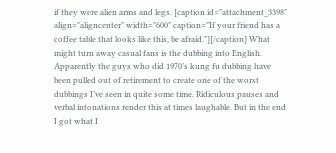if they were alien arms and legs. [caption id="attachment_3398" align="aligncenter" width="600" caption="If your friend has a coffee table that looks like this, be afraid."][/caption] What might turn away casual fans is the dubbing into English. Apparently the guys who did 1970’s kung fu dubbing have been pulled out of retirement to create one of the worst dubbings I’ve seen in quite some time. Ridiculous pauses and verbal intonations render this at times laughable. But in the end I got what I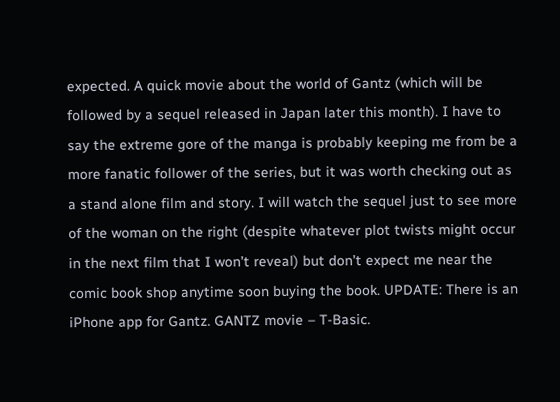expected. A quick movie about the world of Gantz (which will be followed by a sequel released in Japan later this month). I have to say the extreme gore of the manga is probably keeping me from be a more fanatic follower of the series, but it was worth checking out as a stand alone film and story. I will watch the sequel just to see more of the woman on the right (despite whatever plot twists might occur in the next film that I won’t reveal) but don’t expect me near the comic book shop anytime soon buying the book. UPDATE: There is an iPhone app for Gantz. GANTZ movie – T-Basic.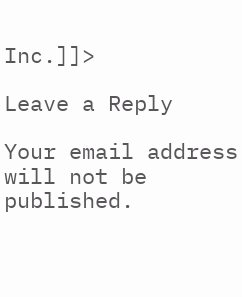Inc.]]>

Leave a Reply

Your email address will not be published.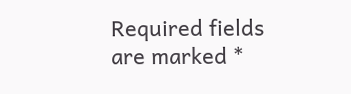Required fields are marked *